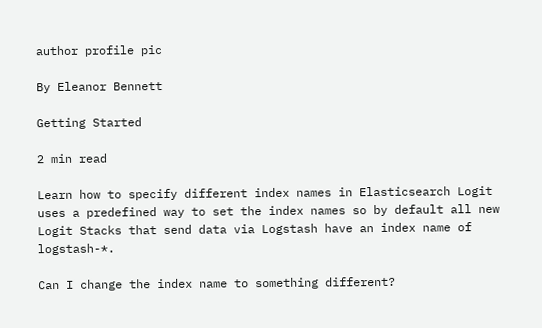author profile pic

By Eleanor Bennett

Getting Started

2 min read

Learn how to specify different index names in Elasticsearch Logit uses a predefined way to set the index names so by default all new Logit Stacks that send data via Logstash have an index name of logstash-*.

Can I change the index name to something different?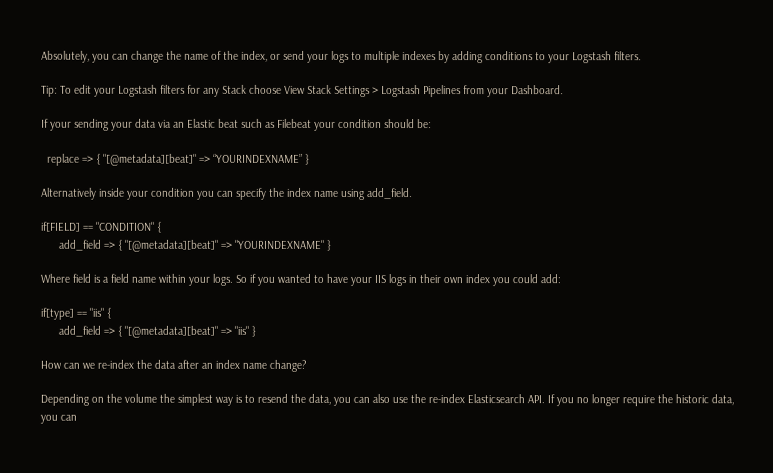Absolutely, you can change the name of the index, or send your logs to multiple indexes by adding conditions to your Logstash filters.

Tip: To edit your Logstash filters for any Stack choose View Stack Settings > Logstash Pipelines from your Dashboard.

If your sending your data via an Elastic beat such as Filebeat your condition should be:

  replace => { "[@metadata][beat]" => “YOURINDEXNAME” }

Alternatively inside your condition you can specify the index name using add_field.

if[FIELD] == "CONDITION" {
      add_field => { "[@metadata][beat]" => "YOURINDEXNAME" }

Where field is a field name within your logs. So if you wanted to have your IIS logs in their own index you could add:

if[type] == "iis" {
      add_field => { "[@metadata][beat]" => "iis" }

How can we re-index the data after an index name change?

Depending on the volume the simplest way is to resend the data, you can also use the re-index Elasticsearch API. If you no longer require the historic data, you can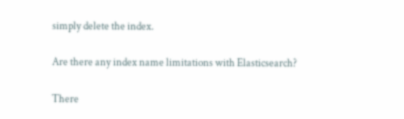simply delete the index.

Are there any index name limitations with Elasticsearch?

There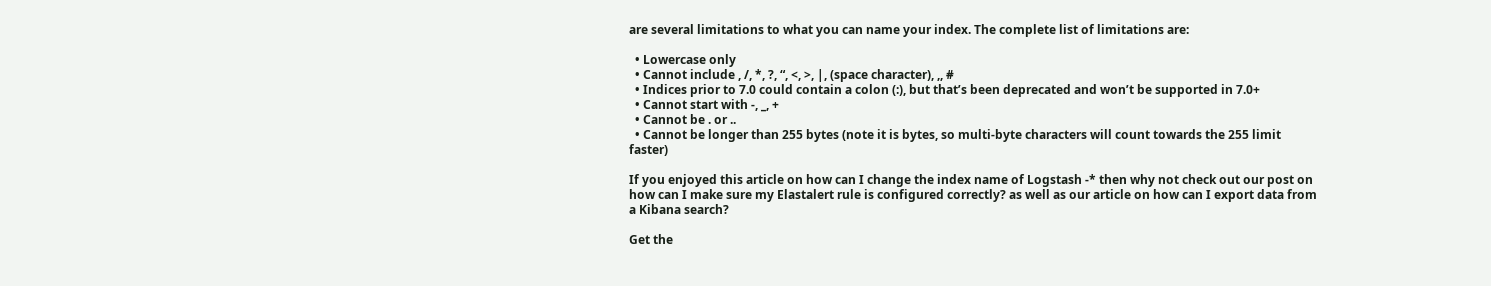are several limitations to what you can name your index. The complete list of limitations are:

  • Lowercase only
  • Cannot include , /, *, ?, “, <, >, |, (space character), ,, #
  • Indices prior to 7.0 could contain a colon (:), but that’s been deprecated and won’t be supported in 7.0+
  • Cannot start with -, _, +
  • Cannot be . or ..
  • Cannot be longer than 255 bytes (note it is bytes, so multi-byte characters will count towards the 255 limit faster)

If you enjoyed this article on how can I change the index name of Logstash -* then why not check out our post on how can I make sure my Elastalert rule is configured correctly? as well as our article on how can I export data from a Kibana search?

Get the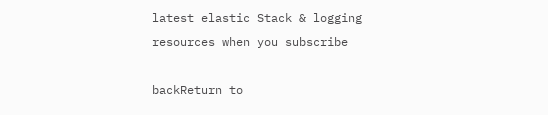latest elastic Stack & logging resources when you subscribe

backReturn to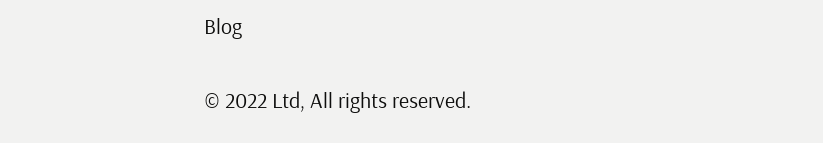Blog

© 2022 Ltd, All rights reserved.